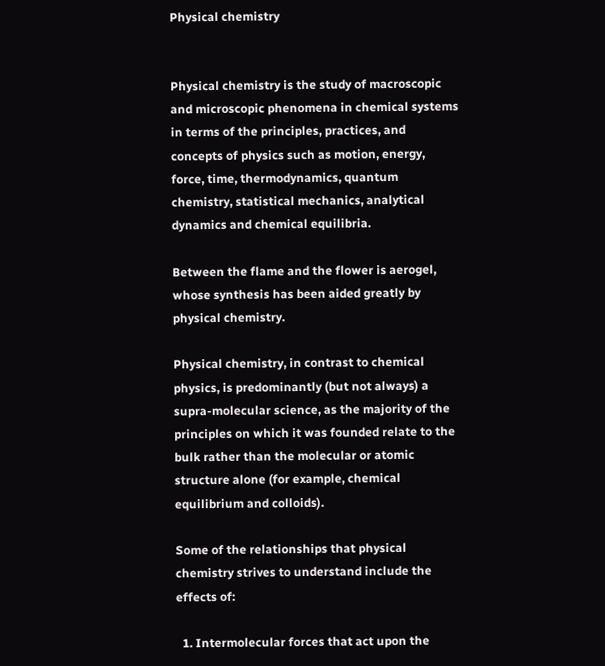Physical chemistry


Physical chemistry is the study of macroscopic and microscopic phenomena in chemical systems in terms of the principles, practices, and concepts of physics such as motion, energy, force, time, thermodynamics, quantum chemistry, statistical mechanics, analytical dynamics and chemical equilibria.

Between the flame and the flower is aerogel, whose synthesis has been aided greatly by physical chemistry.

Physical chemistry, in contrast to chemical physics, is predominantly (but not always) a supra-molecular science, as the majority of the principles on which it was founded relate to the bulk rather than the molecular or atomic structure alone (for example, chemical equilibrium and colloids).

Some of the relationships that physical chemistry strives to understand include the effects of:

  1. Intermolecular forces that act upon the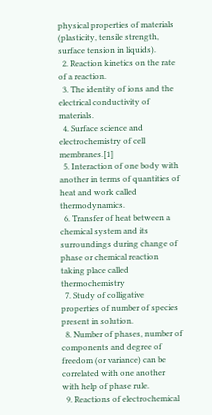physical properties of materials (plasticity, tensile strength, surface tension in liquids).
  2. Reaction kinetics on the rate of a reaction.
  3. The identity of ions and the electrical conductivity of materials.
  4. Surface science and electrochemistry of cell membranes.[1]
  5. Interaction of one body with another in terms of quantities of heat and work called thermodynamics.
  6. Transfer of heat between a chemical system and its surroundings during change of phase or chemical reaction taking place called thermochemistry
  7. Study of colligative properties of number of species present in solution.
  8. Number of phases, number of components and degree of freedom (or variance) can be correlated with one another with help of phase rule.
  9. Reactions of electrochemical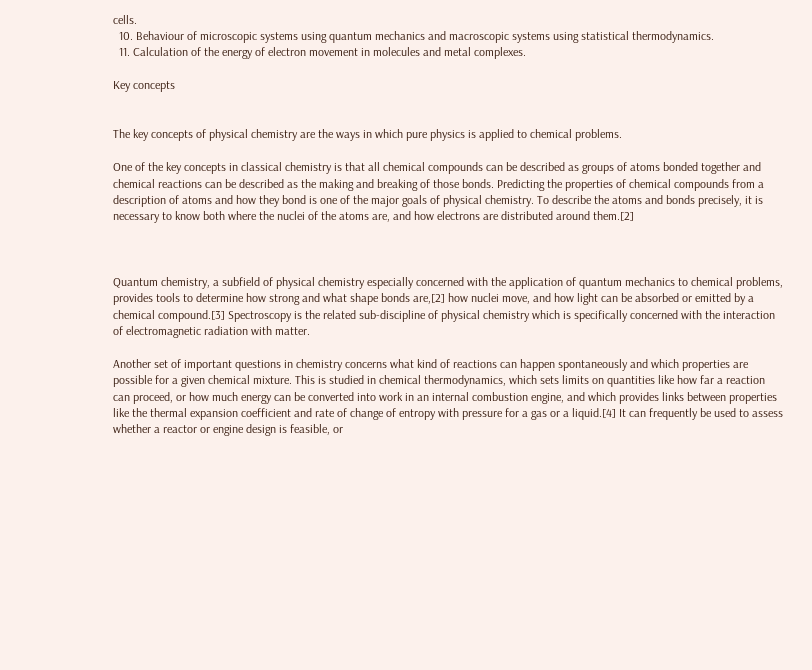cells.
  10. Behaviour of microscopic systems using quantum mechanics and macroscopic systems using statistical thermodynamics.
  11. Calculation of the energy of electron movement in molecules and metal complexes.

Key concepts


The key concepts of physical chemistry are the ways in which pure physics is applied to chemical problems.

One of the key concepts in classical chemistry is that all chemical compounds can be described as groups of atoms bonded together and chemical reactions can be described as the making and breaking of those bonds. Predicting the properties of chemical compounds from a description of atoms and how they bond is one of the major goals of physical chemistry. To describe the atoms and bonds precisely, it is necessary to know both where the nuclei of the atoms are, and how electrons are distributed around them.[2]



Quantum chemistry, a subfield of physical chemistry especially concerned with the application of quantum mechanics to chemical problems, provides tools to determine how strong and what shape bonds are,[2] how nuclei move, and how light can be absorbed or emitted by a chemical compound.[3] Spectroscopy is the related sub-discipline of physical chemistry which is specifically concerned with the interaction of electromagnetic radiation with matter.

Another set of important questions in chemistry concerns what kind of reactions can happen spontaneously and which properties are possible for a given chemical mixture. This is studied in chemical thermodynamics, which sets limits on quantities like how far a reaction can proceed, or how much energy can be converted into work in an internal combustion engine, and which provides links between properties like the thermal expansion coefficient and rate of change of entropy with pressure for a gas or a liquid.[4] It can frequently be used to assess whether a reactor or engine design is feasible, or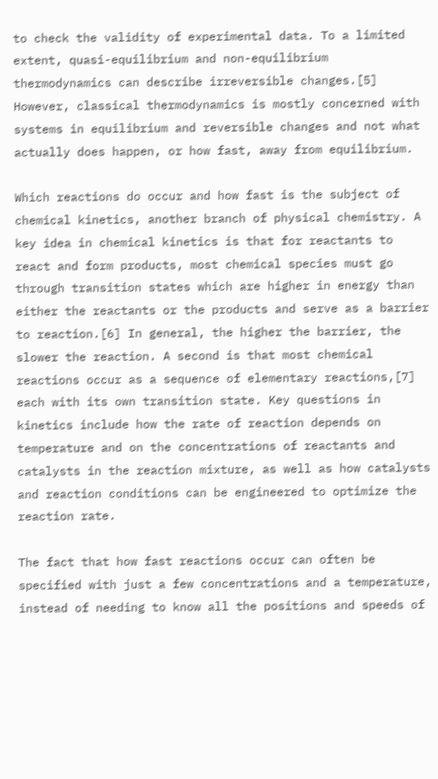to check the validity of experimental data. To a limited extent, quasi-equilibrium and non-equilibrium thermodynamics can describe irreversible changes.[5] However, classical thermodynamics is mostly concerned with systems in equilibrium and reversible changes and not what actually does happen, or how fast, away from equilibrium.

Which reactions do occur and how fast is the subject of chemical kinetics, another branch of physical chemistry. A key idea in chemical kinetics is that for reactants to react and form products, most chemical species must go through transition states which are higher in energy than either the reactants or the products and serve as a barrier to reaction.[6] In general, the higher the barrier, the slower the reaction. A second is that most chemical reactions occur as a sequence of elementary reactions,[7] each with its own transition state. Key questions in kinetics include how the rate of reaction depends on temperature and on the concentrations of reactants and catalysts in the reaction mixture, as well as how catalysts and reaction conditions can be engineered to optimize the reaction rate.

The fact that how fast reactions occur can often be specified with just a few concentrations and a temperature, instead of needing to know all the positions and speeds of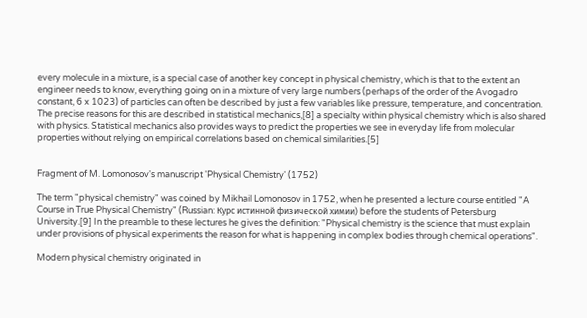every molecule in a mixture, is a special case of another key concept in physical chemistry, which is that to the extent an engineer needs to know, everything going on in a mixture of very large numbers (perhaps of the order of the Avogadro constant, 6 x 1023) of particles can often be described by just a few variables like pressure, temperature, and concentration. The precise reasons for this are described in statistical mechanics,[8] a specialty within physical chemistry which is also shared with physics. Statistical mechanics also provides ways to predict the properties we see in everyday life from molecular properties without relying on empirical correlations based on chemical similarities.[5]


Fragment of M. Lomonosov's manuscript 'Physical Chemistry' (1752)

The term "physical chemistry" was coined by Mikhail Lomonosov in 1752, when he presented a lecture course entitled "A Course in True Physical Chemistry" (Russian: Курс истинной физической химии) before the students of Petersburg University.[9] In the preamble to these lectures he gives the definition: "Physical chemistry is the science that must explain under provisions of physical experiments the reason for what is happening in complex bodies through chemical operations".

Modern physical chemistry originated in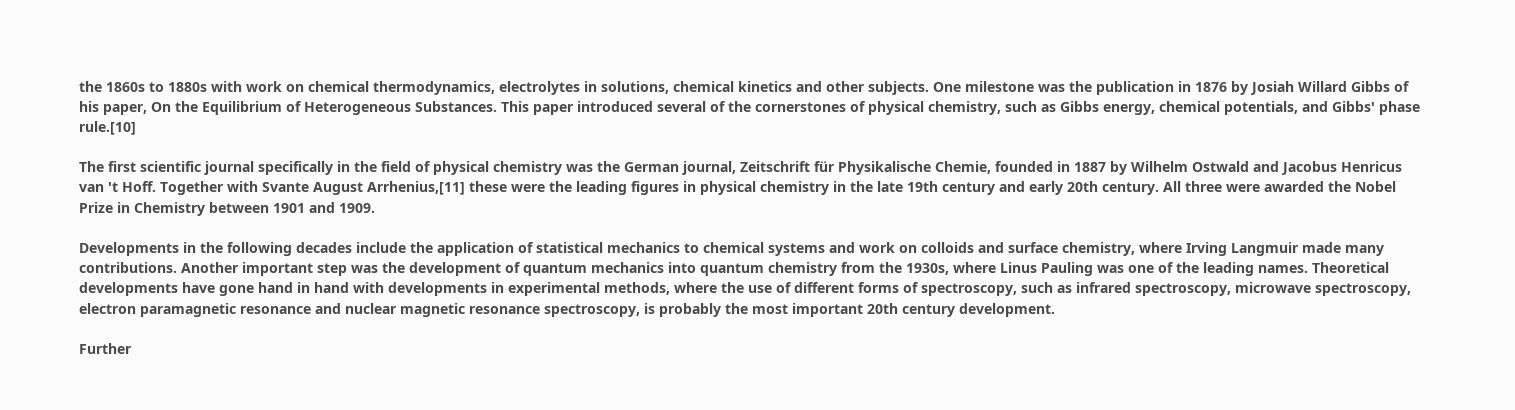the 1860s to 1880s with work on chemical thermodynamics, electrolytes in solutions, chemical kinetics and other subjects. One milestone was the publication in 1876 by Josiah Willard Gibbs of his paper, On the Equilibrium of Heterogeneous Substances. This paper introduced several of the cornerstones of physical chemistry, such as Gibbs energy, chemical potentials, and Gibbs' phase rule.[10]

The first scientific journal specifically in the field of physical chemistry was the German journal, Zeitschrift für Physikalische Chemie, founded in 1887 by Wilhelm Ostwald and Jacobus Henricus van 't Hoff. Together with Svante August Arrhenius,[11] these were the leading figures in physical chemistry in the late 19th century and early 20th century. All three were awarded the Nobel Prize in Chemistry between 1901 and 1909.

Developments in the following decades include the application of statistical mechanics to chemical systems and work on colloids and surface chemistry, where Irving Langmuir made many contributions. Another important step was the development of quantum mechanics into quantum chemistry from the 1930s, where Linus Pauling was one of the leading names. Theoretical developments have gone hand in hand with developments in experimental methods, where the use of different forms of spectroscopy, such as infrared spectroscopy, microwave spectroscopy, electron paramagnetic resonance and nuclear magnetic resonance spectroscopy, is probably the most important 20th century development.

Further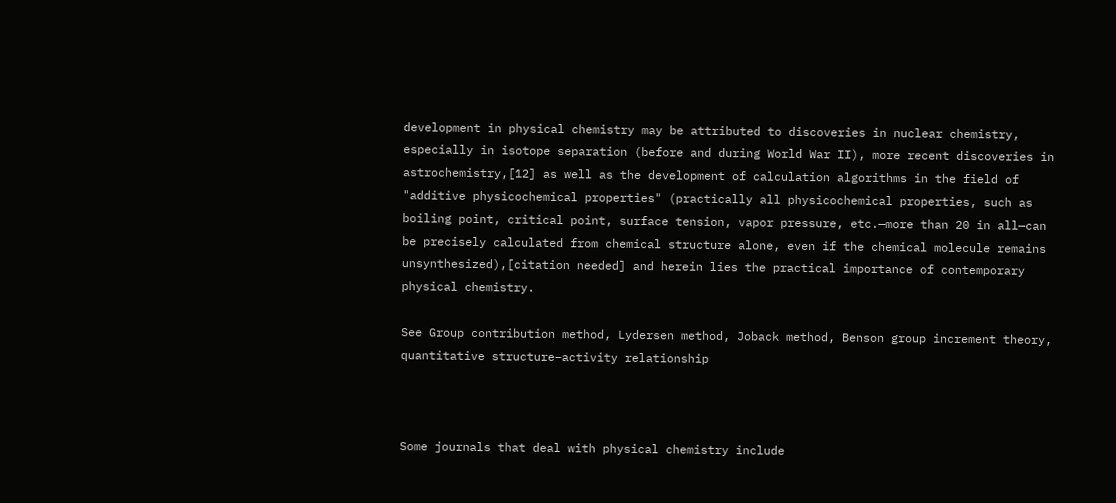development in physical chemistry may be attributed to discoveries in nuclear chemistry, especially in isotope separation (before and during World War II), more recent discoveries in astrochemistry,[12] as well as the development of calculation algorithms in the field of "additive physicochemical properties" (practically all physicochemical properties, such as boiling point, critical point, surface tension, vapor pressure, etc.—more than 20 in all—can be precisely calculated from chemical structure alone, even if the chemical molecule remains unsynthesized),[citation needed] and herein lies the practical importance of contemporary physical chemistry.

See Group contribution method, Lydersen method, Joback method, Benson group increment theory, quantitative structure–activity relationship



Some journals that deal with physical chemistry include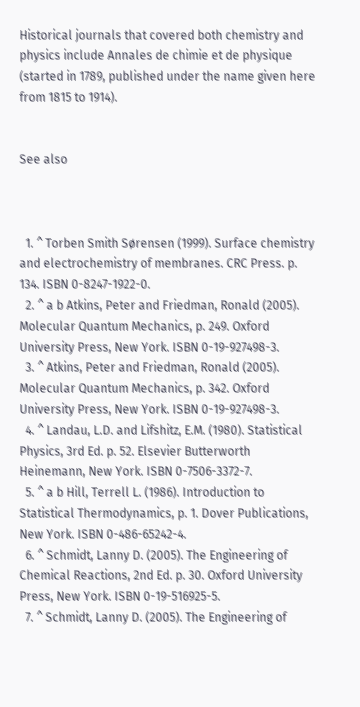Historical journals that covered both chemistry and physics include Annales de chimie et de physique (started in 1789, published under the name given here from 1815 to 1914).


See also



  1. ^ Torben Smith Sørensen (1999). Surface chemistry and electrochemistry of membranes. CRC Press. p. 134. ISBN 0-8247-1922-0.
  2. ^ a b Atkins, Peter and Friedman, Ronald (2005). Molecular Quantum Mechanics, p. 249. Oxford University Press, New York. ISBN 0-19-927498-3.
  3. ^ Atkins, Peter and Friedman, Ronald (2005). Molecular Quantum Mechanics, p. 342. Oxford University Press, New York. ISBN 0-19-927498-3.
  4. ^ Landau, L.D. and Lifshitz, E.M. (1980). Statistical Physics, 3rd Ed. p. 52. Elsevier Butterworth Heinemann, New York. ISBN 0-7506-3372-7.
  5. ^ a b Hill, Terrell L. (1986). Introduction to Statistical Thermodynamics, p. 1. Dover Publications, New York. ISBN 0-486-65242-4.
  6. ^ Schmidt, Lanny D. (2005). The Engineering of Chemical Reactions, 2nd Ed. p. 30. Oxford University Press, New York. ISBN 0-19-516925-5.
  7. ^ Schmidt, Lanny D. (2005). The Engineering of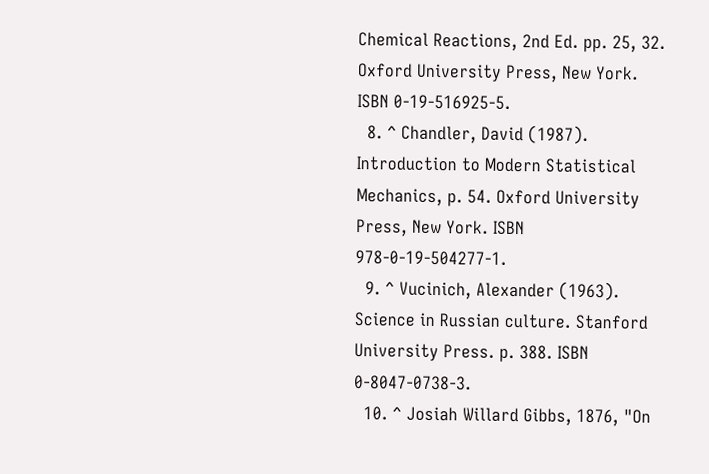Chemical Reactions, 2nd Ed. pp. 25, 32. Oxford University Press, New York. ISBN 0-19-516925-5.
  8. ^ Chandler, David (1987). Introduction to Modern Statistical Mechanics, p. 54. Oxford University Press, New York. ISBN 978-0-19-504277-1.
  9. ^ Vucinich, Alexander (1963). Science in Russian culture. Stanford University Press. p. 388. ISBN 0-8047-0738-3.
  10. ^ Josiah Willard Gibbs, 1876, "On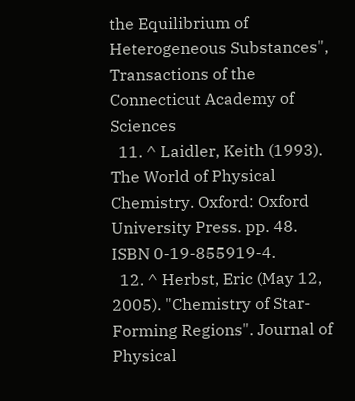the Equilibrium of Heterogeneous Substances", Transactions of the Connecticut Academy of Sciences
  11. ^ Laidler, Keith (1993). The World of Physical Chemistry. Oxford: Oxford University Press. pp. 48. ISBN 0-19-855919-4.
  12. ^ Herbst, Eric (May 12, 2005). "Chemistry of Star-Forming Regions". Journal of Physical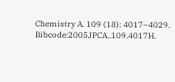Chemistry A. 109 (18): 4017–4029. Bibcode:2005JPCA..109.4017H.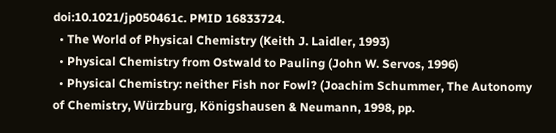doi:10.1021/jp050461c. PMID 16833724.
  • The World of Physical Chemistry (Keith J. Laidler, 1993)
  • Physical Chemistry from Ostwald to Pauling (John W. Servos, 1996)
  • Physical Chemistry: neither Fish nor Fowl? (Joachim Schummer, The Autonomy of Chemistry, Würzburg, Königshausen & Neumann, 1998, pp.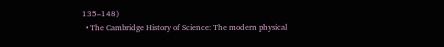135–148)
  • The Cambridge History of Science: The modern physical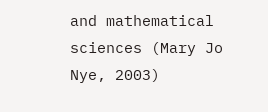and mathematical sciences (Mary Jo Nye, 2003)